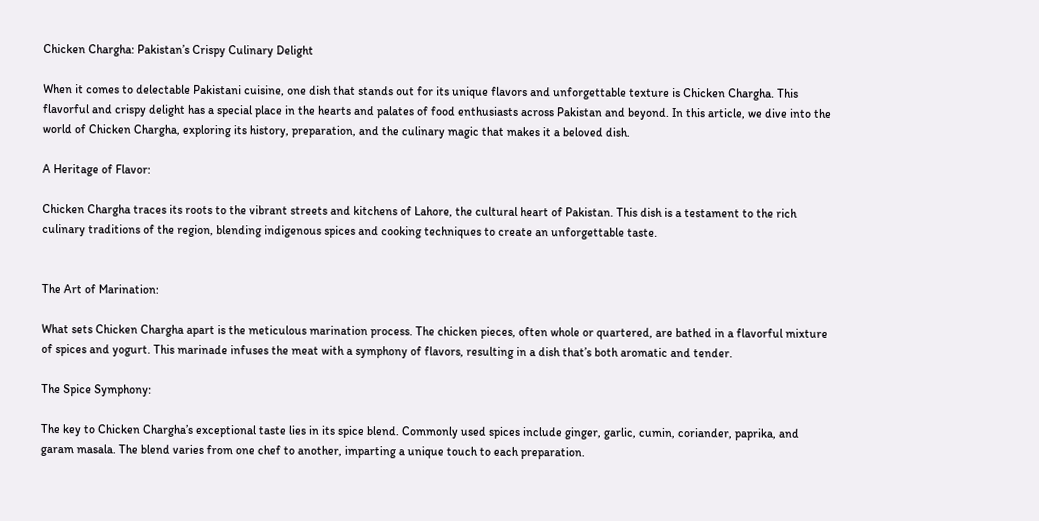Chicken Chargha: Pakistan’s Crispy Culinary Delight

When it comes to delectable Pakistani cuisine, one dish that stands out for its unique flavors and unforgettable texture is Chicken Chargha. This flavorful and crispy delight has a special place in the hearts and palates of food enthusiasts across Pakistan and beyond. In this article, we dive into the world of Chicken Chargha, exploring its history, preparation, and the culinary magic that makes it a beloved dish.

A Heritage of Flavor:

Chicken Chargha traces its roots to the vibrant streets and kitchens of Lahore, the cultural heart of Pakistan. This dish is a testament to the rich culinary traditions of the region, blending indigenous spices and cooking techniques to create an unforgettable taste.


The Art of Marination:

What sets Chicken Chargha apart is the meticulous marination process. The chicken pieces, often whole or quartered, are bathed in a flavorful mixture of spices and yogurt. This marinade infuses the meat with a symphony of flavors, resulting in a dish that’s both aromatic and tender.

The Spice Symphony:

The key to Chicken Chargha’s exceptional taste lies in its spice blend. Commonly used spices include ginger, garlic, cumin, coriander, paprika, and garam masala. The blend varies from one chef to another, imparting a unique touch to each preparation.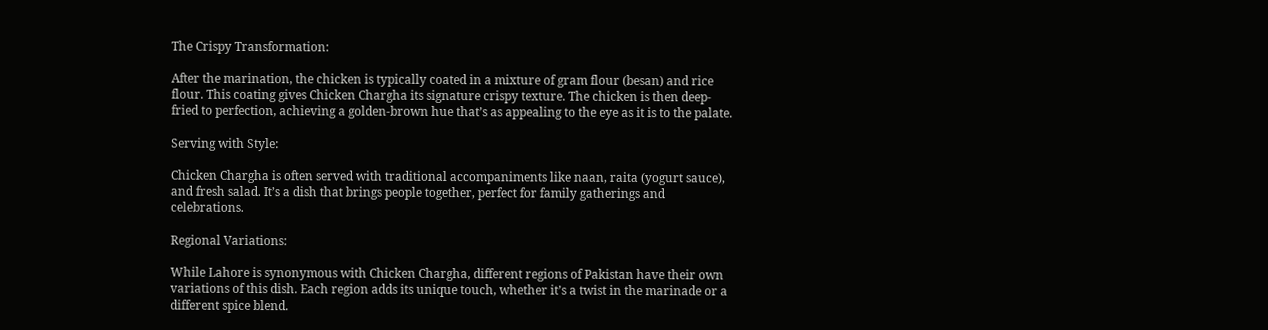The Crispy Transformation:

After the marination, the chicken is typically coated in a mixture of gram flour (besan) and rice flour. This coating gives Chicken Chargha its signature crispy texture. The chicken is then deep-fried to perfection, achieving a golden-brown hue that’s as appealing to the eye as it is to the palate.

Serving with Style:

Chicken Chargha is often served with traditional accompaniments like naan, raita (yogurt sauce), and fresh salad. It’s a dish that brings people together, perfect for family gatherings and celebrations.

Regional Variations:

While Lahore is synonymous with Chicken Chargha, different regions of Pakistan have their own variations of this dish. Each region adds its unique touch, whether it’s a twist in the marinade or a different spice blend.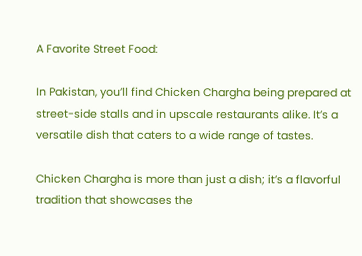A Favorite Street Food:

In Pakistan, you’ll find Chicken Chargha being prepared at street-side stalls and in upscale restaurants alike. It’s a versatile dish that caters to a wide range of tastes.

Chicken Chargha is more than just a dish; it’s a flavorful tradition that showcases the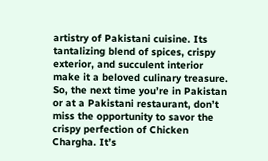artistry of Pakistani cuisine. Its tantalizing blend of spices, crispy exterior, and succulent interior make it a beloved culinary treasure. So, the next time you’re in Pakistan or at a Pakistani restaurant, don’t miss the opportunity to savor the crispy perfection of Chicken Chargha. It’s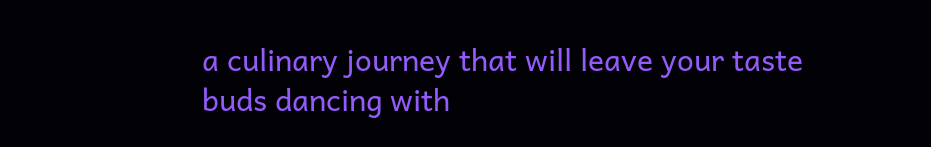a culinary journey that will leave your taste buds dancing with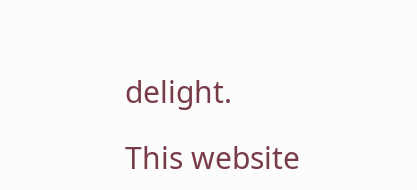delight.

This website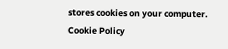stores cookies on your computer. Cookie Policy